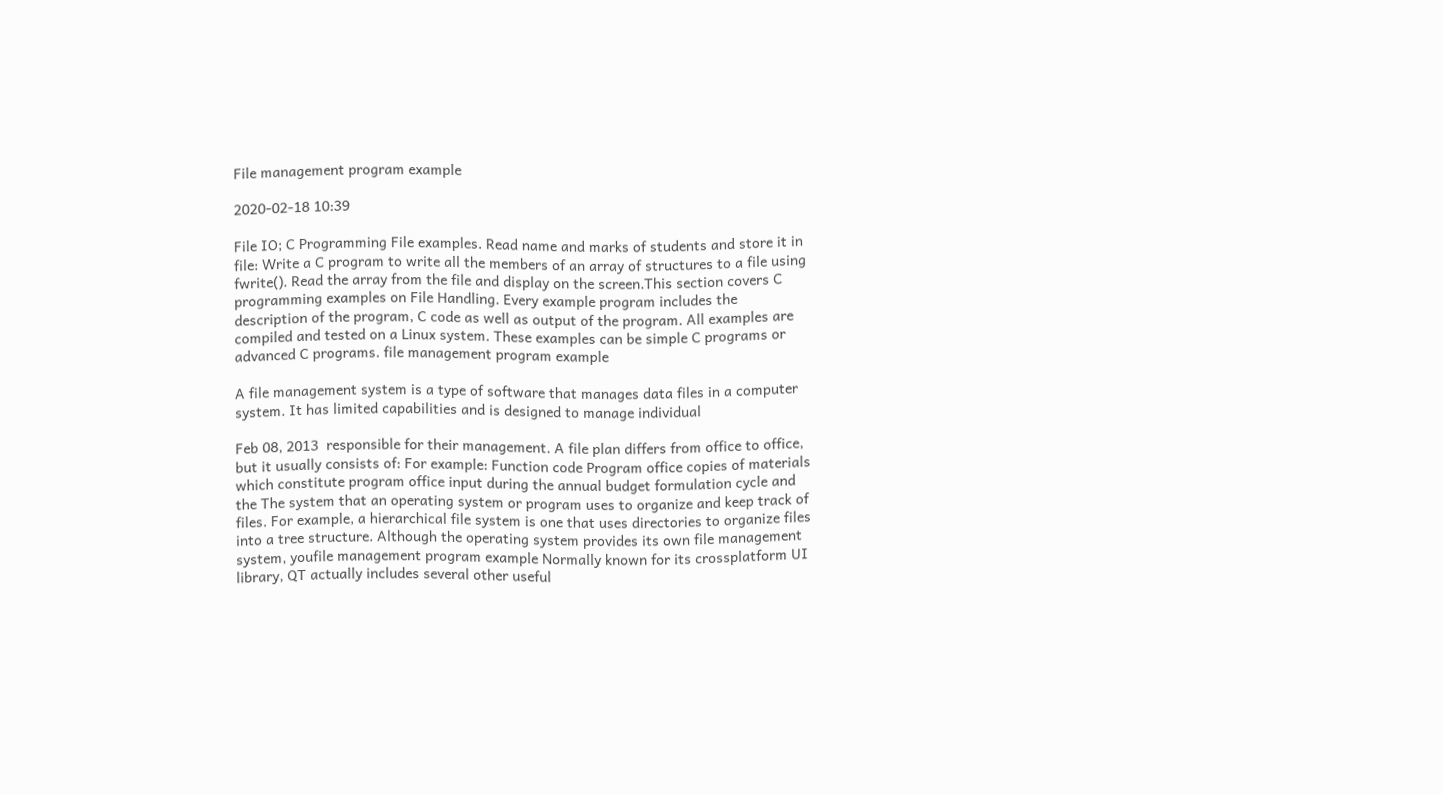File management program example

2020-02-18 10:39

File IO; C Programming File examples. Read name and marks of students and store it in file: Write a C program to write all the members of an array of structures to a file using fwrite(). Read the array from the file and display on the screen.This section covers C programming examples on File Handling. Every example program includes the description of the program, C code as well as output of the program. All examples are compiled and tested on a Linux system. These examples can be simple C programs or advanced C programs. file management program example

A file management system is a type of software that manages data files in a computer system. It has limited capabilities and is designed to manage individual

Feb 08, 2013  responsible for their management. A file plan differs from office to office, but it usually consists of: For example: Function code Program office copies of materials which constitute program office input during the annual budget formulation cycle and the The system that an operating system or program uses to organize and keep track of files. For example, a hierarchical file system is one that uses directories to organize files into a tree structure. Although the operating system provides its own file management system, youfile management program example Normally known for its crossplatform UI library, QT actually includes several other useful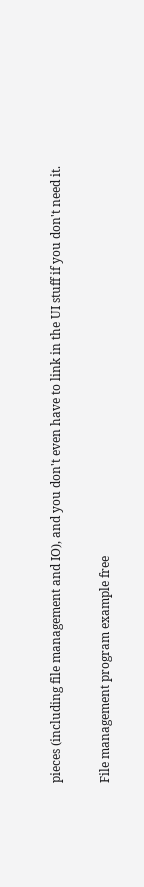pieces (including file management and IO), and you don't even have to link in the UI stuff if you don't need it.

File management program example free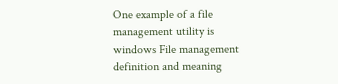One example of a file management utility is windows File management definition and meaning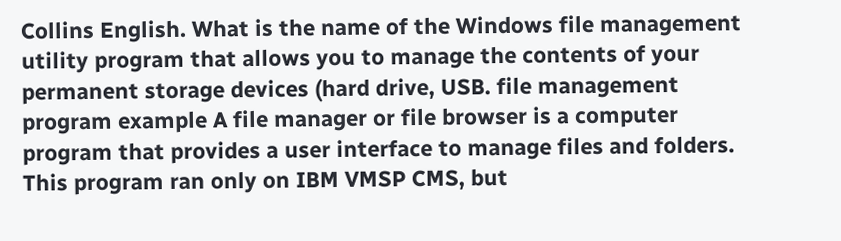Collins English. What is the name of the Windows file management utility program that allows you to manage the contents of your permanent storage devices (hard drive, USB. file management program example A file manager or file browser is a computer program that provides a user interface to manage files and folders. This program ran only on IBM VMSP CMS, but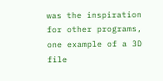was the inspiration for other programs, one example of a 3D file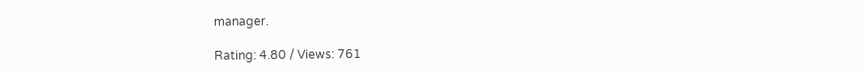manager.

Rating: 4.80 / Views: 761